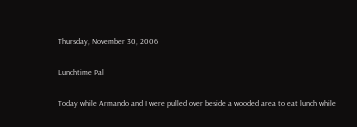Thursday, November 30, 2006

Lunchtime Pal

Today while Armando and I were pulled over beside a wooded area to eat lunch while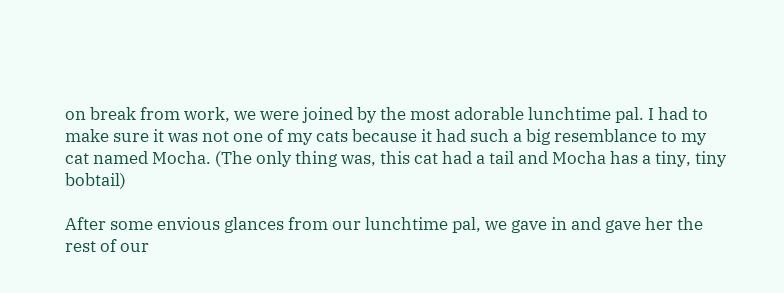on break from work, we were joined by the most adorable lunchtime pal. I had to make sure it was not one of my cats because it had such a big resemblance to my cat named Mocha. (The only thing was, this cat had a tail and Mocha has a tiny, tiny bobtail)

After some envious glances from our lunchtime pal, we gave in and gave her the rest of our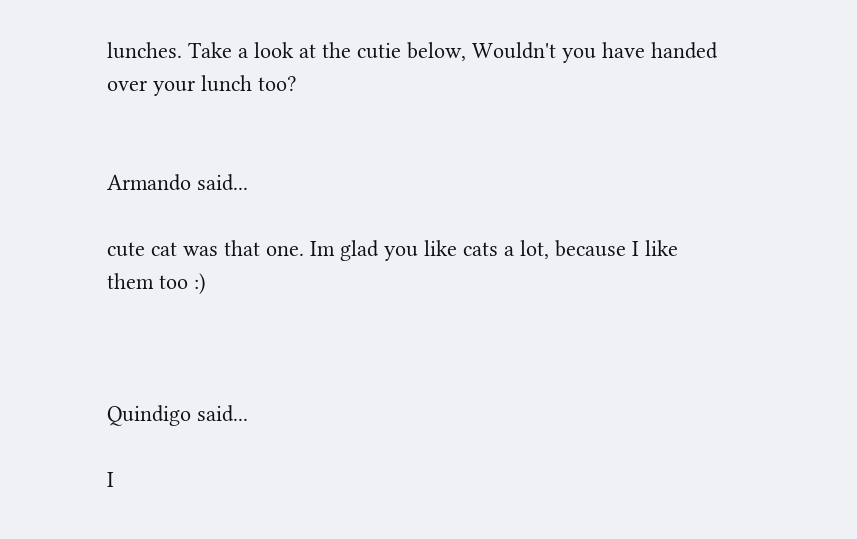lunches. Take a look at the cutie below, Wouldn't you have handed over your lunch too?


Armando said...

cute cat was that one. Im glad you like cats a lot, because I like them too :)



Quindigo said...

I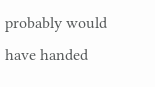probably would have handed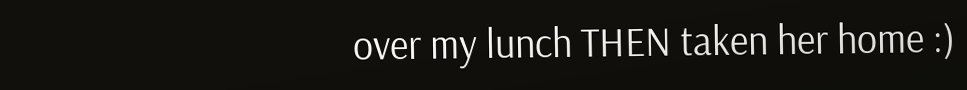over my lunch THEN taken her home :)